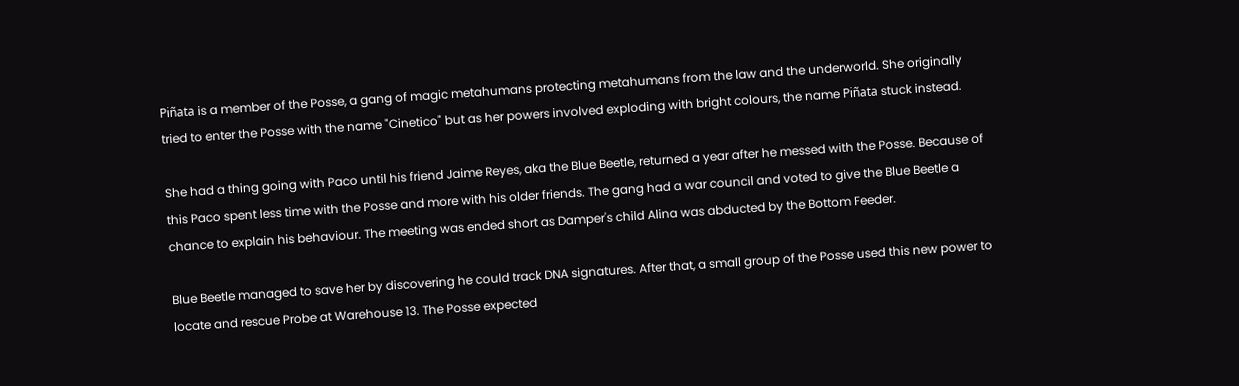Piñata is a member of the Posse, a gang of magic metahumans protecting metahumans from the law and the underworld. She originally tried to enter the Posse with the name "Cinetico" but as her powers involved exploding with bright colours, the name Piñata stuck instead.

She had a thing going with Paco until his friend Jaime Reyes, aka the Blue Beetle, returned a year after he messed with the Posse. Because of this Paco spent less time with the Posse and more with his older friends. The gang had a war council and voted to give the Blue Beetle a chance to explain his behaviour. The meeting was ended short as Damper's child Alina was abducted by the Bottom Feeder.

Blue Beetle managed to save her by discovering he could track DNA signatures. After that, a small group of the Posse used this new power to locate and rescue Probe at Warehouse 13. The Posse expected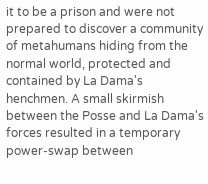it to be a prison and were not prepared to discover a community of metahumans hiding from the normal world, protected and contained by La Dama's henchmen. A small skirmish between the Posse and La Dama's forces resulted in a temporary power-swap between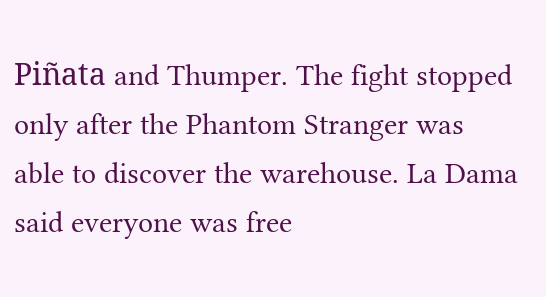Piñata and Thumper. The fight stopped only after the Phantom Stranger was able to discover the warehouse. La Dama said everyone was free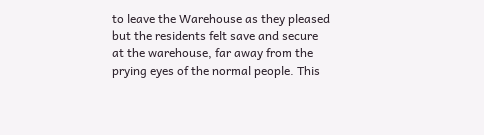to leave the Warehouse as they pleased but the residents felt save and secure at the warehouse, far away from the prying eyes of the normal people. This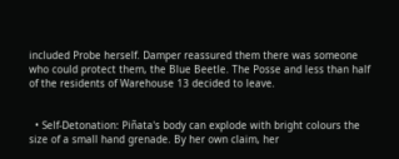included Probe herself. Damper reassured them there was someone who could protect them, the Blue Beetle. The Posse and less than half of the residents of Warehouse 13 decided to leave.


  • Self-Detonation: Piñata's body can explode with bright colours the size of a small hand grenade. By her own claim, her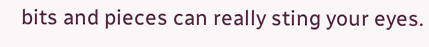bits and pieces can really sting your eyes.